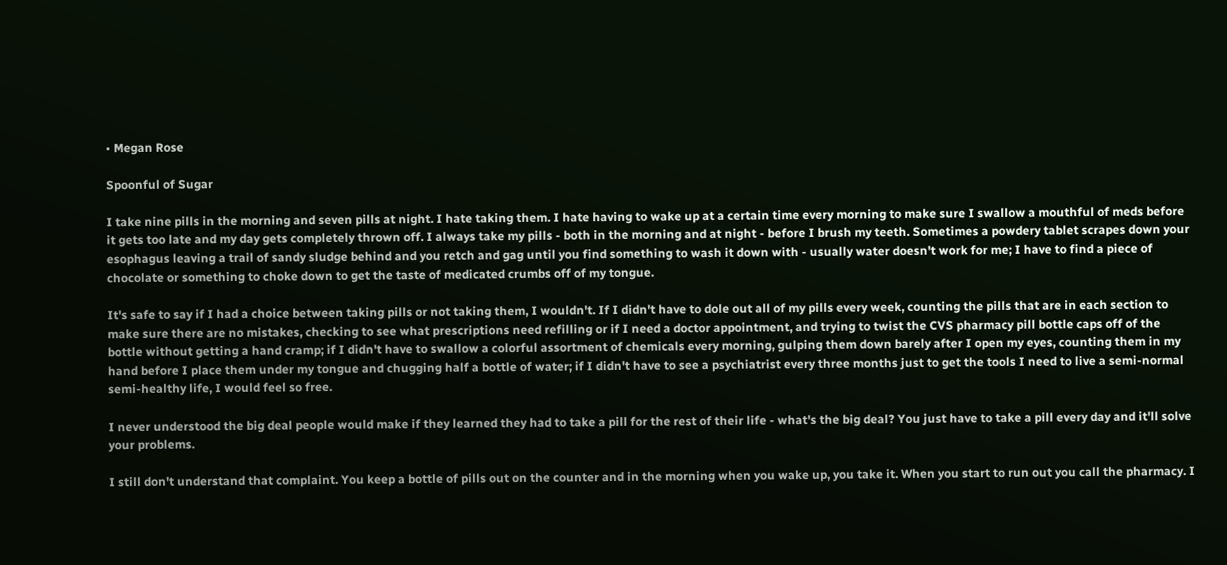• Megan Rose

Spoonful of Sugar

I take nine pills in the morning and seven pills at night. I hate taking them. I hate having to wake up at a certain time every morning to make sure I swallow a mouthful of meds before it gets too late and my day gets completely thrown off. I always take my pills - both in the morning and at night - before I brush my teeth. Sometimes a powdery tablet scrapes down your esophagus leaving a trail of sandy sludge behind and you retch and gag until you find something to wash it down with - usually water doesn't work for me; I have to find a piece of chocolate or something to choke down to get the taste of medicated crumbs off of my tongue.

It's safe to say if I had a choice between taking pills or not taking them, I wouldn't. If I didn't have to dole out all of my pills every week, counting the pills that are in each section to make sure there are no mistakes, checking to see what prescriptions need refilling or if I need a doctor appointment, and trying to twist the CVS pharmacy pill bottle caps off of the bottle without getting a hand cramp; if I didn't have to swallow a colorful assortment of chemicals every morning, gulping them down barely after I open my eyes, counting them in my hand before I place them under my tongue and chugging half a bottle of water; if I didn't have to see a psychiatrist every three months just to get the tools I need to live a semi-normal semi-healthy life, I would feel so free.

I never understood the big deal people would make if they learned they had to take a pill for the rest of their life - what's the big deal? You just have to take a pill every day and it'll solve your problems.

I still don't understand that complaint. You keep a bottle of pills out on the counter and in the morning when you wake up, you take it. When you start to run out you call the pharmacy. I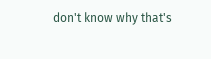don't know why that's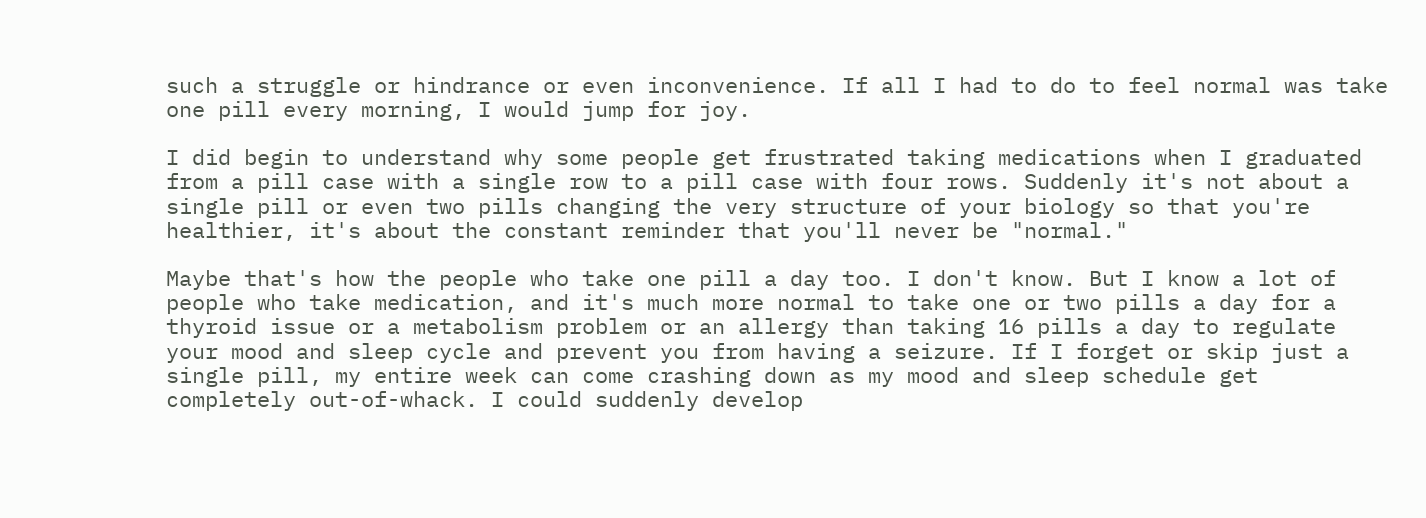such a struggle or hindrance or even inconvenience. If all I had to do to feel normal was take one pill every morning, I would jump for joy.

I did begin to understand why some people get frustrated taking medications when I graduated from a pill case with a single row to a pill case with four rows. Suddenly it's not about a single pill or even two pills changing the very structure of your biology so that you're healthier, it's about the constant reminder that you'll never be "normal."

Maybe that's how the people who take one pill a day too. I don't know. But I know a lot of people who take medication, and it's much more normal to take one or two pills a day for a thyroid issue or a metabolism problem or an allergy than taking 16 pills a day to regulate your mood and sleep cycle and prevent you from having a seizure. If I forget or skip just a single pill, my entire week can come crashing down as my mood and sleep schedule get completely out-of-whack. I could suddenly develop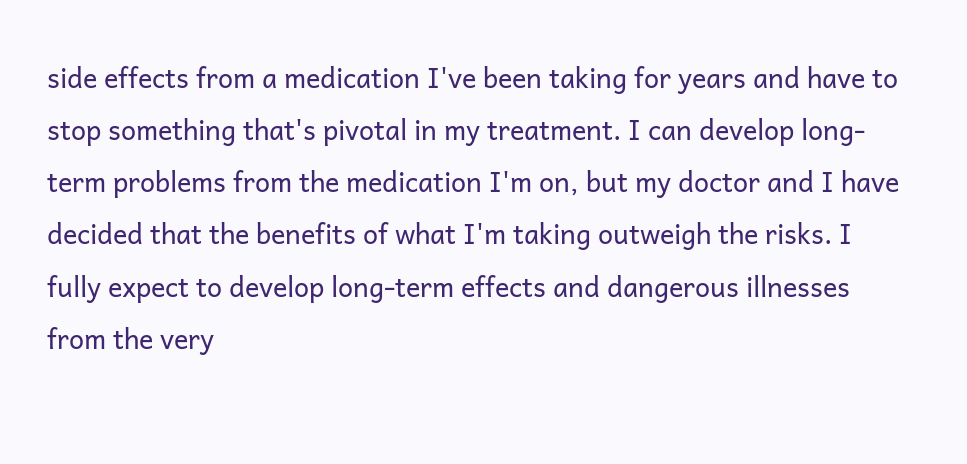side effects from a medication I've been taking for years and have to stop something that's pivotal in my treatment. I can develop long-term problems from the medication I'm on, but my doctor and I have decided that the benefits of what I'm taking outweigh the risks. I fully expect to develop long-term effects and dangerous illnesses from the very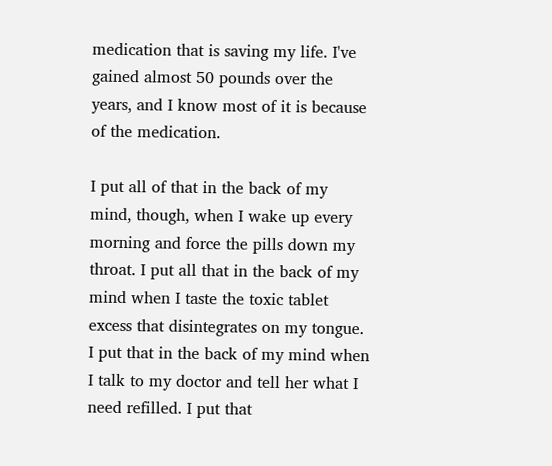medication that is saving my life. I've gained almost 50 pounds over the years, and I know most of it is because of the medication.

I put all of that in the back of my mind, though, when I wake up every morning and force the pills down my throat. I put all that in the back of my mind when I taste the toxic tablet excess that disintegrates on my tongue. I put that in the back of my mind when I talk to my doctor and tell her what I need refilled. I put that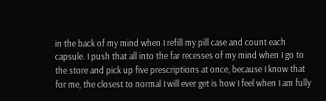in the back of my mind when I refill my pill case and count each capsule. I push that all into the far recesses of my mind when I go to the store and pick up five prescriptions at once, because I know that for me, the closest to normal I will ever get is how I feel when I am fully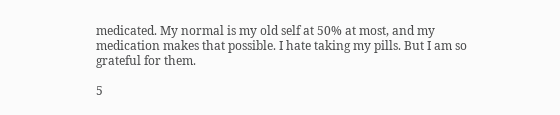medicated. My normal is my old self at 50% at most, and my medication makes that possible. I hate taking my pills. But I am so grateful for them.

5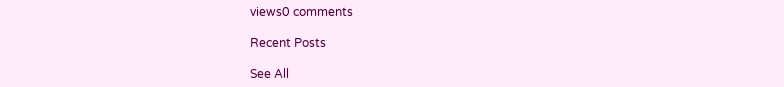views0 comments

Recent Posts

See All